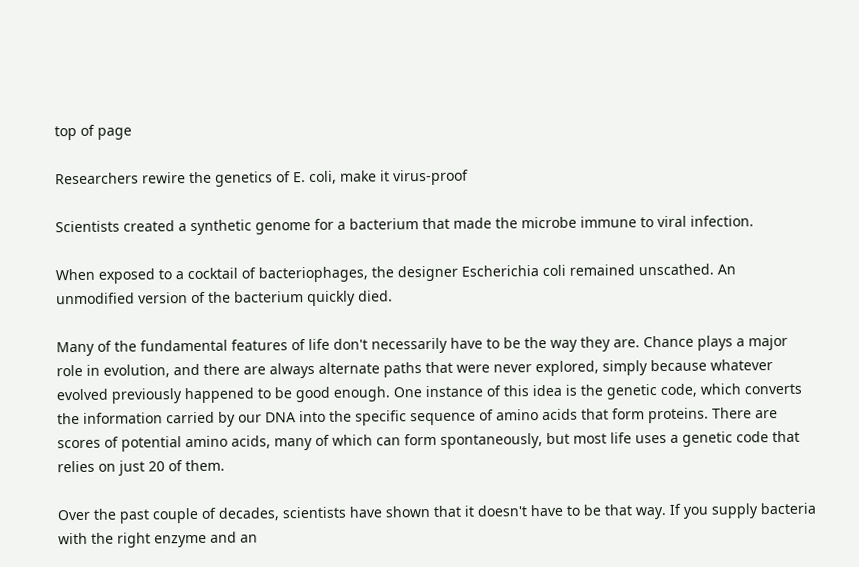top of page

Researchers rewire the genetics of E. coli, make it virus-proof

Scientists created a synthetic genome for a bacterium that made the microbe immune to viral infection.

When exposed to a cocktail of bacteriophages, the designer Escherichia coli remained unscathed. An unmodified version of the bacterium quickly died.

Many of the fundamental features of life don't necessarily have to be the way they are. Chance plays a major role in evolution, and there are always alternate paths that were never explored, simply because whatever evolved previously happened to be good enough. One instance of this idea is the genetic code, which converts the information carried by our DNA into the specific sequence of amino acids that form proteins. There are scores of potential amino acids, many of which can form spontaneously, but most life uses a genetic code that relies on just 20 of them.

Over the past couple of decades, scientists have shown that it doesn't have to be that way. If you supply bacteria with the right enzyme and an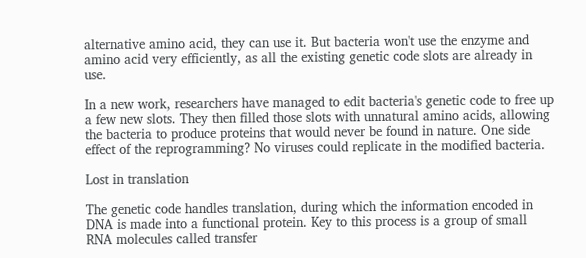alternative amino acid, they can use it. But bacteria won't use the enzyme and amino acid very efficiently, as all the existing genetic code slots are already in use.

In a new work, researchers have managed to edit bacteria's genetic code to free up a few new slots. They then filled those slots with unnatural amino acids, allowing the bacteria to produce proteins that would never be found in nature. One side effect of the reprogramming? No viruses could replicate in the modified bacteria.

Lost in translation

The genetic code handles translation, during which the information encoded in DNA is made into a functional protein. Key to this process is a group of small RNA molecules called transfer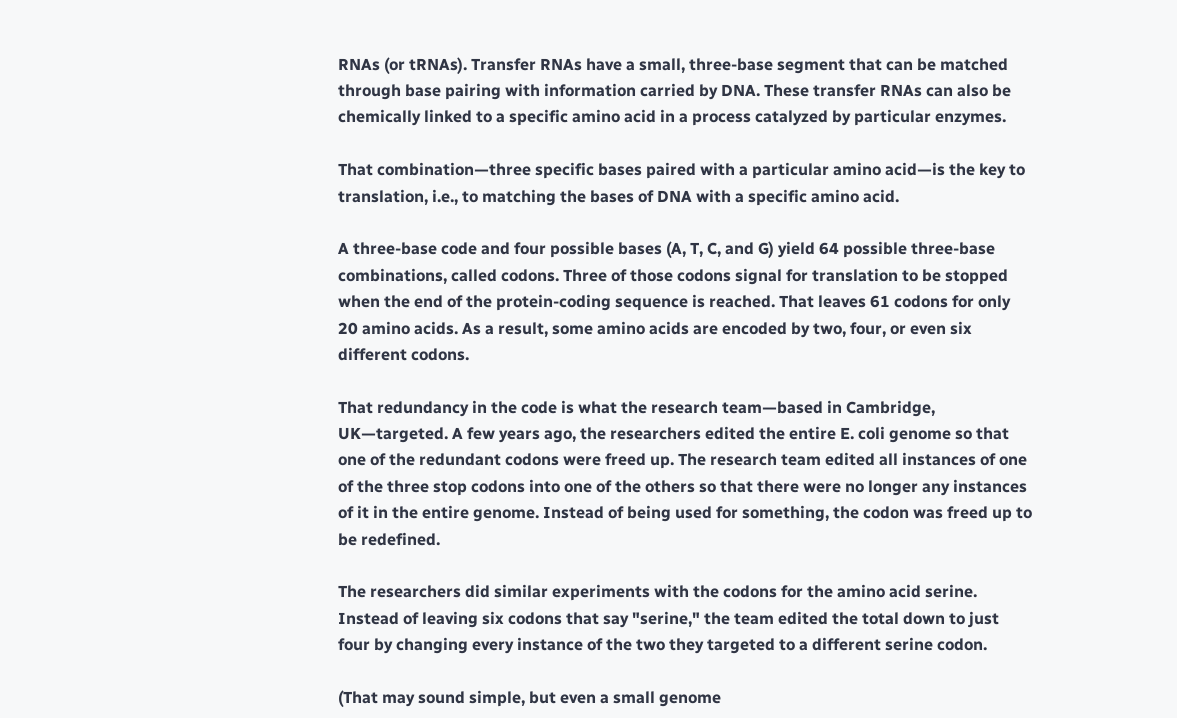RNAs (or tRNAs). Transfer RNAs have a small, three-base segment that can be matched through base pairing with information carried by DNA. These transfer RNAs can also be chemically linked to a specific amino acid in a process catalyzed by particular enzymes.

That combination—three specific bases paired with a particular amino acid—is the key to translation, i.e., to matching the bases of DNA with a specific amino acid.

A three-base code and four possible bases (A, T, C, and G) yield 64 possible three-base combinations, called codons. Three of those codons signal for translation to be stopped when the end of the protein-coding sequence is reached. That leaves 61 codons for only 20 amino acids. As a result, some amino acids are encoded by two, four, or even six different codons.

That redundancy in the code is what the research team—based in Cambridge, UK—targeted. A few years ago, the researchers edited the entire E. coli genome so that one of the redundant codons were freed up. The research team edited all instances of one of the three stop codons into one of the others so that there were no longer any instances of it in the entire genome. Instead of being used for something, the codon was freed up to be redefined.

The researchers did similar experiments with the codons for the amino acid serine. Instead of leaving six codons that say "serine," the team edited the total down to just four by changing every instance of the two they targeted to a different serine codon.

(That may sound simple, but even a small genome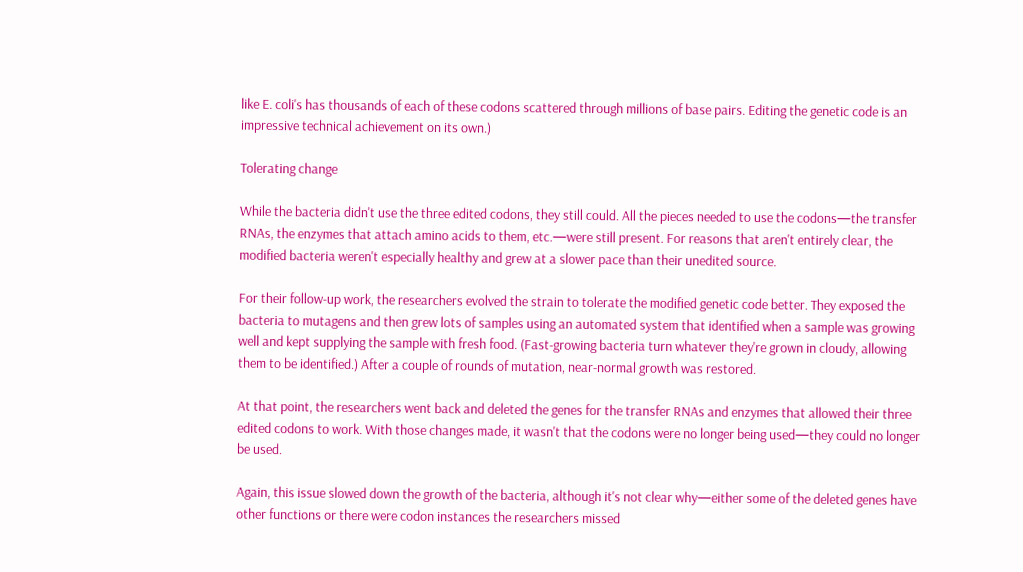like E. coli's has thousands of each of these codons scattered through millions of base pairs. Editing the genetic code is an impressive technical achievement on its own.)

Tolerating change

While the bacteria didn't use the three edited codons, they still could. All the pieces needed to use the codons—the transfer RNAs, the enzymes that attach amino acids to them, etc.—were still present. For reasons that aren't entirely clear, the modified bacteria weren't especially healthy and grew at a slower pace than their unedited source.

For their follow-up work, the researchers evolved the strain to tolerate the modified genetic code better. They exposed the bacteria to mutagens and then grew lots of samples using an automated system that identified when a sample was growing well and kept supplying the sample with fresh food. (Fast-growing bacteria turn whatever they're grown in cloudy, allowing them to be identified.) After a couple of rounds of mutation, near-normal growth was restored.

At that point, the researchers went back and deleted the genes for the transfer RNAs and enzymes that allowed their three edited codons to work. With those changes made, it wasn't that the codons were no longer being used—they could no longer be used.

Again, this issue slowed down the growth of the bacteria, although it's not clear why—either some of the deleted genes have other functions or there were codon instances the researchers missed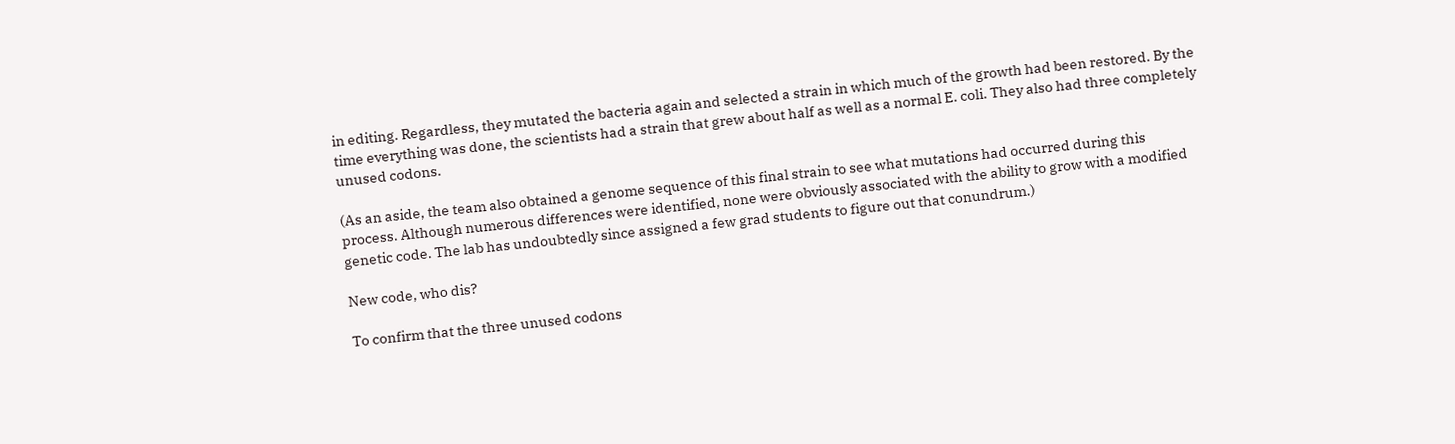in editing. Regardless, they mutated the bacteria again and selected a strain in which much of the growth had been restored. By the time everything was done, the scientists had a strain that grew about half as well as a normal E. coli. They also had three completely unused codons.

(As an aside, the team also obtained a genome sequence of this final strain to see what mutations had occurred during this process. Although numerous differences were identified, none were obviously associated with the ability to grow with a modified genetic code. The lab has undoubtedly since assigned a few grad students to figure out that conundrum.)

New code, who dis?

To confirm that the three unused codons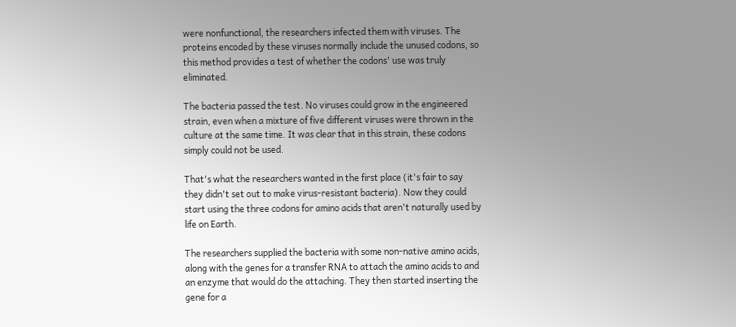were nonfunctional, the researchers infected them with viruses. The proteins encoded by these viruses normally include the unused codons, so this method provides a test of whether the codons' use was truly eliminated.

The bacteria passed the test. No viruses could grow in the engineered strain, even when a mixture of five different viruses were thrown in the culture at the same time. It was clear that in this strain, these codons simply could not be used.

That's what the researchers wanted in the first place (it's fair to say they didn't set out to make virus-resistant bacteria). Now they could start using the three codons for amino acids that aren't naturally used by life on Earth.

The researchers supplied the bacteria with some non-native amino acids, along with the genes for a transfer RNA to attach the amino acids to and an enzyme that would do the attaching. They then started inserting the gene for a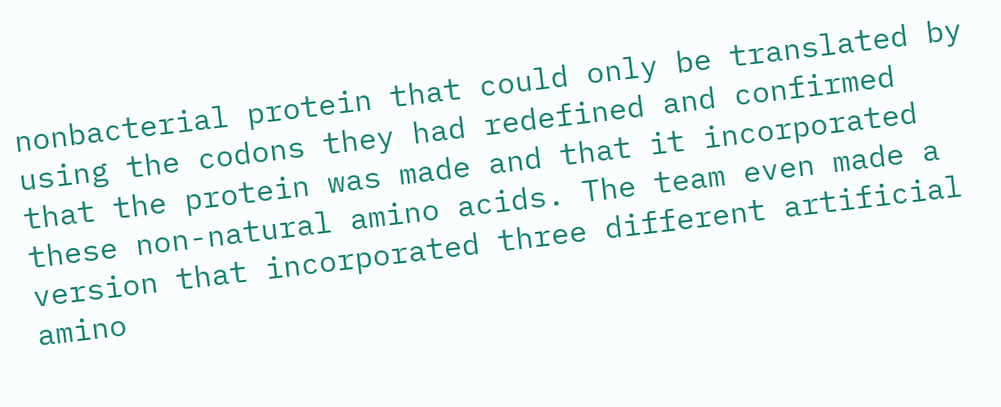nonbacterial protein that could only be translated by using the codons they had redefined and confirmed that the protein was made and that it incorporated these non-natural amino acids. The team even made a version that incorporated three different artificial amino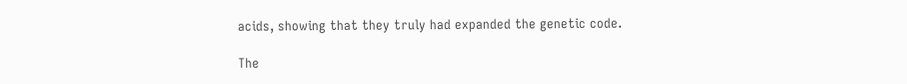acids, showing that they truly had expanded the genetic code.

The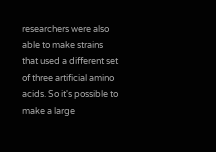researchers were also able to make strains that used a different set of three artificial amino acids. So it's possible to make a large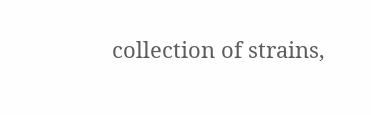collection of strains,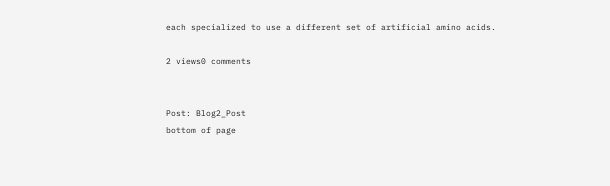each specialized to use a different set of artificial amino acids.

2 views0 comments


Post: Blog2_Post
bottom of page